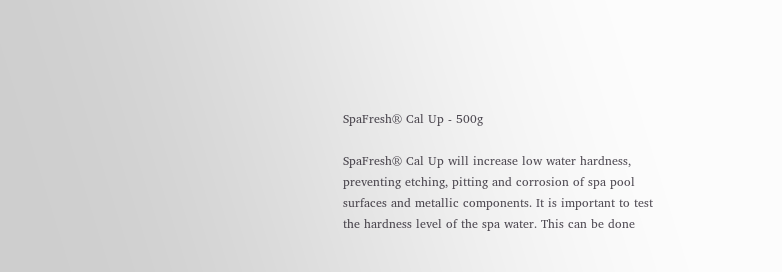SpaFresh® Cal Up - 500g

SpaFresh® Cal Up will increase low water hardness, preventing etching, pitting and corrosion of spa pool surfaces and metallic components. It is important to test the hardness level of the spa water. This can be done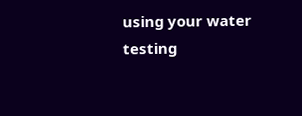using your water testing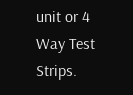unit or 4 Way Test Strips.